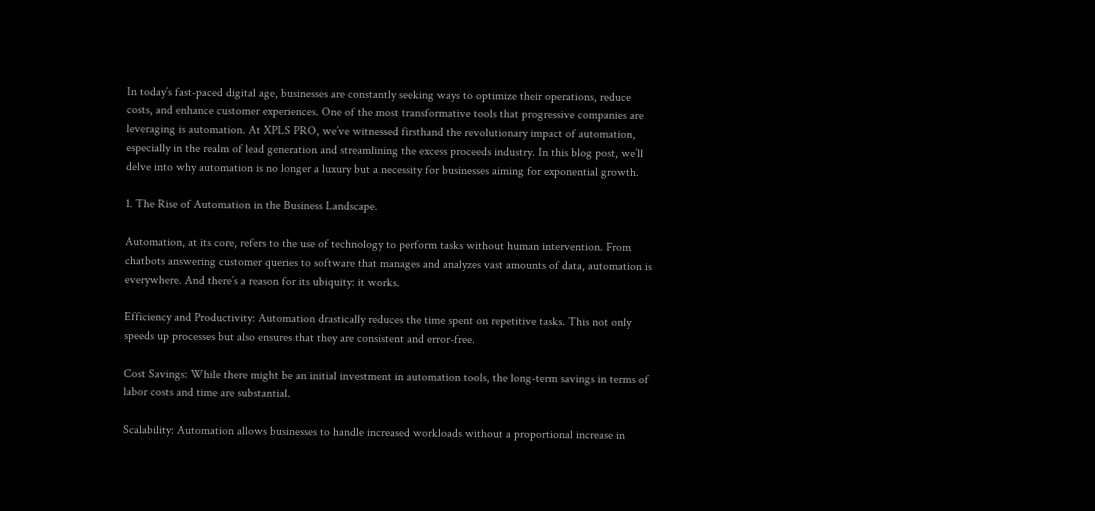In today’s fast-paced digital age, businesses are constantly seeking ways to optimize their operations, reduce costs, and enhance customer experiences. One of the most transformative tools that progressive companies are leveraging is automation. At XPLS PRO, we’ve witnessed firsthand the revolutionary impact of automation, especially in the realm of lead generation and streamlining the excess proceeds industry. In this blog post, we’ll delve into why automation is no longer a luxury but a necessity for businesses aiming for exponential growth.

1. The Rise of Automation in the Business Landscape.

Automation, at its core, refers to the use of technology to perform tasks without human intervention. From chatbots answering customer queries to software that manages and analyzes vast amounts of data, automation is everywhere. And there’s a reason for its ubiquity: it works.

Efficiency and Productivity: Automation drastically reduces the time spent on repetitive tasks. This not only speeds up processes but also ensures that they are consistent and error-free.

Cost Savings: While there might be an initial investment in automation tools, the long-term savings in terms of labor costs and time are substantial.

Scalability: Automation allows businesses to handle increased workloads without a proportional increase in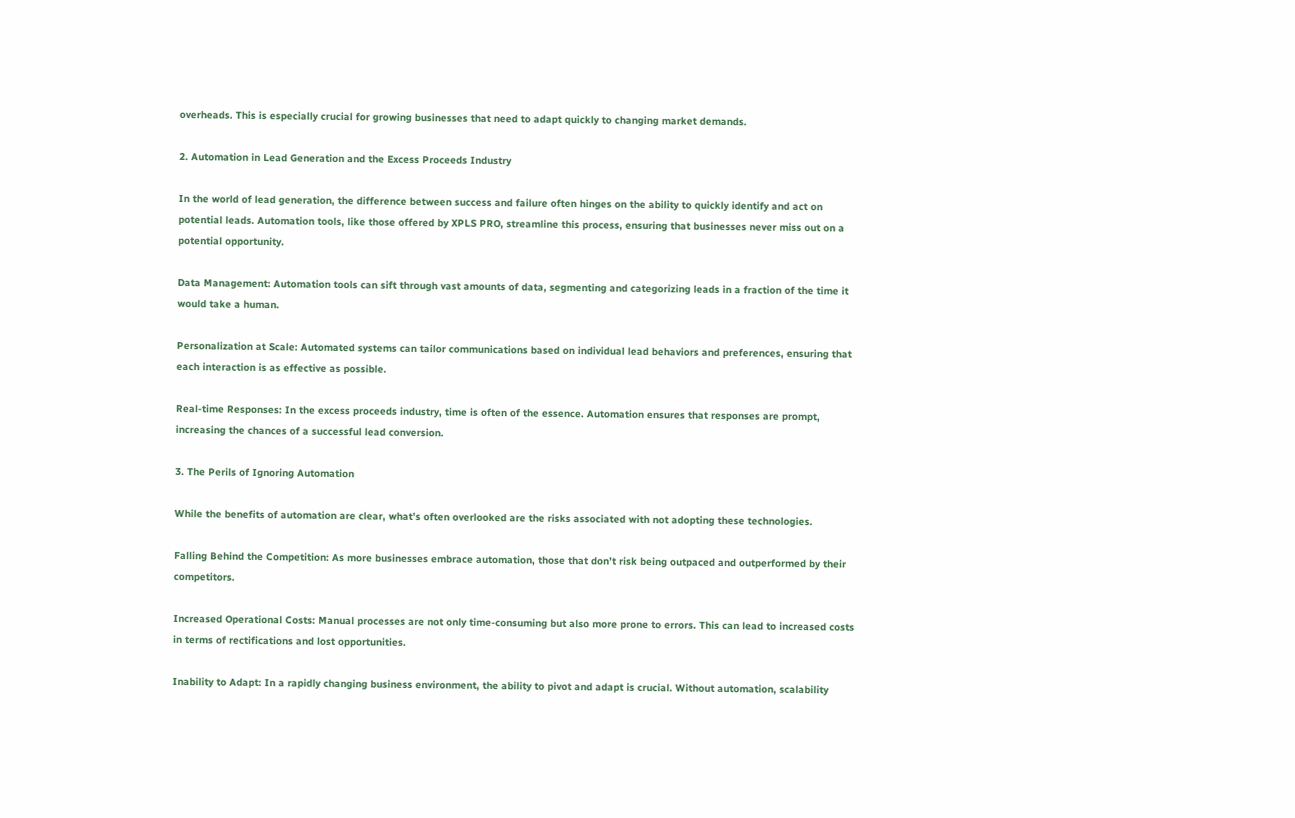overheads. This is especially crucial for growing businesses that need to adapt quickly to changing market demands.

2. Automation in Lead Generation and the Excess Proceeds Industry

In the world of lead generation, the difference between success and failure often hinges on the ability to quickly identify and act on potential leads. Automation tools, like those offered by XPLS PRO, streamline this process, ensuring that businesses never miss out on a potential opportunity.

Data Management: Automation tools can sift through vast amounts of data, segmenting and categorizing leads in a fraction of the time it would take a human.

Personalization at Scale: Automated systems can tailor communications based on individual lead behaviors and preferences, ensuring that each interaction is as effective as possible.

Real-time Responses: In the excess proceeds industry, time is often of the essence. Automation ensures that responses are prompt, increasing the chances of a successful lead conversion.

3. The Perils of Ignoring Automation

While the benefits of automation are clear, what’s often overlooked are the risks associated with not adopting these technologies.

Falling Behind the Competition: As more businesses embrace automation, those that don’t risk being outpaced and outperformed by their competitors.

Increased Operational Costs: Manual processes are not only time-consuming but also more prone to errors. This can lead to increased costs in terms of rectifications and lost opportunities.

Inability to Adapt: In a rapidly changing business environment, the ability to pivot and adapt is crucial. Without automation, scalability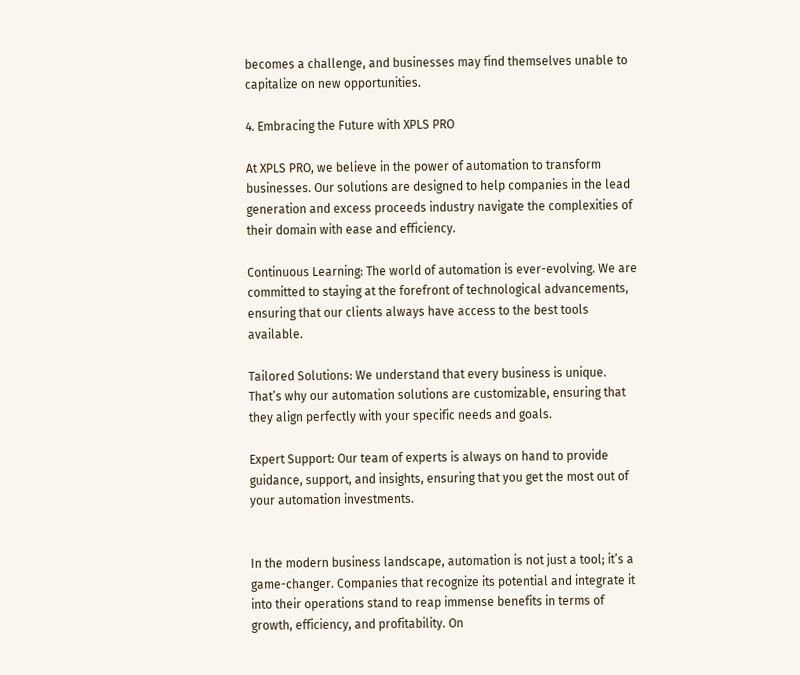becomes a challenge, and businesses may find themselves unable to capitalize on new opportunities.

4. Embracing the Future with XPLS PRO

At XPLS PRO, we believe in the power of automation to transform businesses. Our solutions are designed to help companies in the lead generation and excess proceeds industry navigate the complexities of their domain with ease and efficiency.

Continuous Learning: The world of automation is ever-evolving. We are committed to staying at the forefront of technological advancements, ensuring that our clients always have access to the best tools available.

Tailored Solutions: We understand that every business is unique. That’s why our automation solutions are customizable, ensuring that they align perfectly with your specific needs and goals.

Expert Support: Our team of experts is always on hand to provide guidance, support, and insights, ensuring that you get the most out of your automation investments.


In the modern business landscape, automation is not just a tool; it’s a game-changer. Companies that recognize its potential and integrate it into their operations stand to reap immense benefits in terms of growth, efficiency, and profitability. On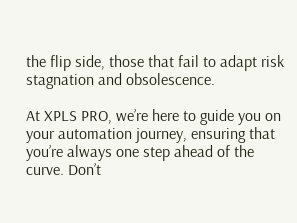the flip side, those that fail to adapt risk stagnation and obsolescence.

At XPLS PRO, we’re here to guide you on your automation journey, ensuring that you’re always one step ahead of the curve. Don’t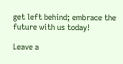get left behind; embrace the future with us today!

Leave a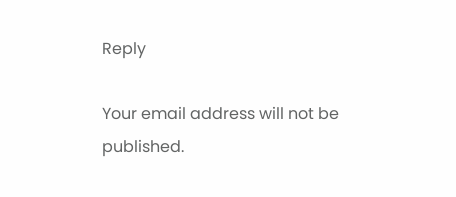Reply

Your email address will not be published.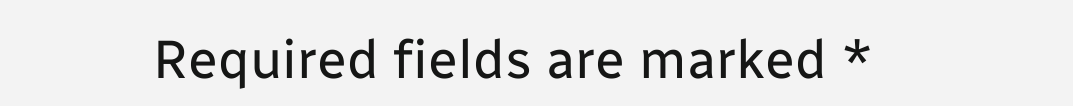Required fields are marked *